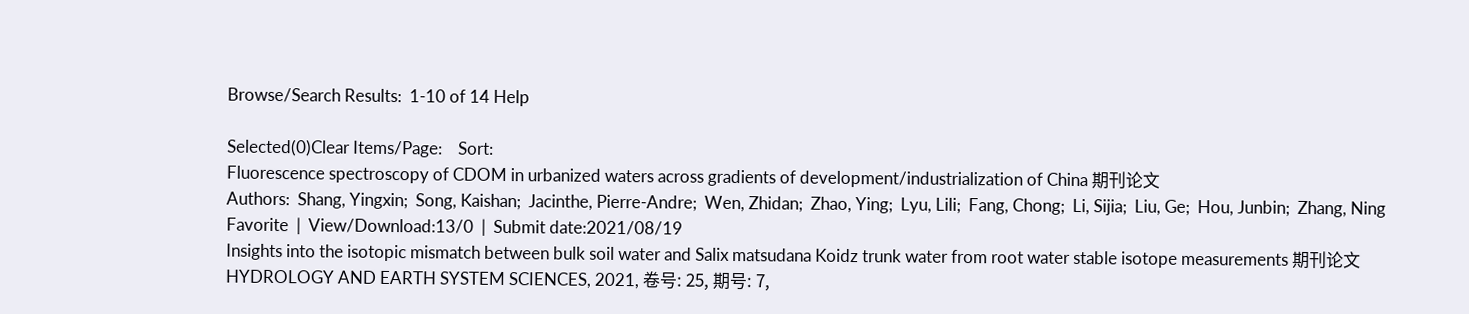Browse/Search Results:  1-10 of 14 Help

Selected(0)Clear Items/Page:    Sort:
Fluorescence spectroscopy of CDOM in urbanized waters across gradients of development/industrialization of China 期刊论文
Authors:  Shang, Yingxin;  Song, Kaishan;  Jacinthe, Pierre-Andre;  Wen, Zhidan;  Zhao, Ying;  Lyu, Lili;  Fang, Chong;  Li, Sijia;  Liu, Ge;  Hou, Junbin;  Zhang, Ning
Favorite  |  View/Download:13/0  |  Submit date:2021/08/19
Insights into the isotopic mismatch between bulk soil water and Salix matsudana Koidz trunk water from root water stable isotope measurements 期刊论文
HYDROLOGY AND EARTH SYSTEM SCIENCES, 2021, 卷号: 25, 期号: 7,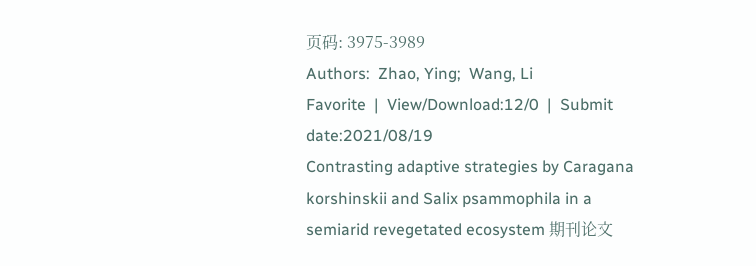页码: 3975-3989
Authors:  Zhao, Ying;  Wang, Li
Favorite  |  View/Download:12/0  |  Submit date:2021/08/19
Contrasting adaptive strategies by Caragana korshinskii and Salix psammophila in a semiarid revegetated ecosystem 期刊论文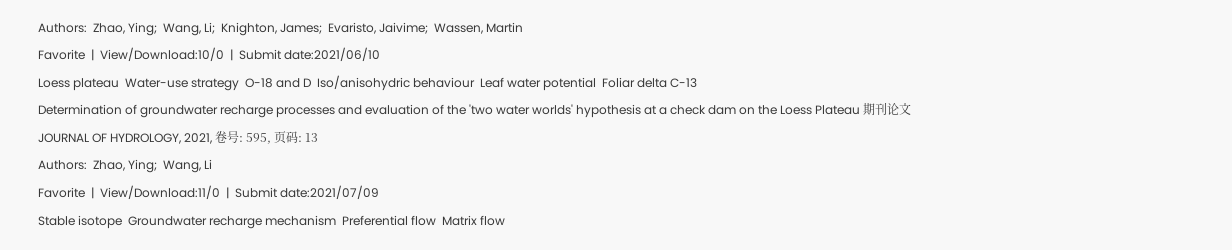Authors:  Zhao, Ying;  Wang, Li;  Knighton, James;  Evaristo, Jaivime;  Wassen, Martin
Favorite  |  View/Download:10/0  |  Submit date:2021/06/10
Loess plateau  Water-use strategy  O-18 and D  Iso/anisohydric behaviour  Leaf water potential  Foliar delta C-13
Determination of groundwater recharge processes and evaluation of the 'two water worlds' hypothesis at a check dam on the Loess Plateau 期刊论文
JOURNAL OF HYDROLOGY, 2021, 卷号: 595, 页码: 13
Authors:  Zhao, Ying;  Wang, Li
Favorite  |  View/Download:11/0  |  Submit date:2021/07/09
Stable isotope  Groundwater recharge mechanism  Preferential flow  Matrix flow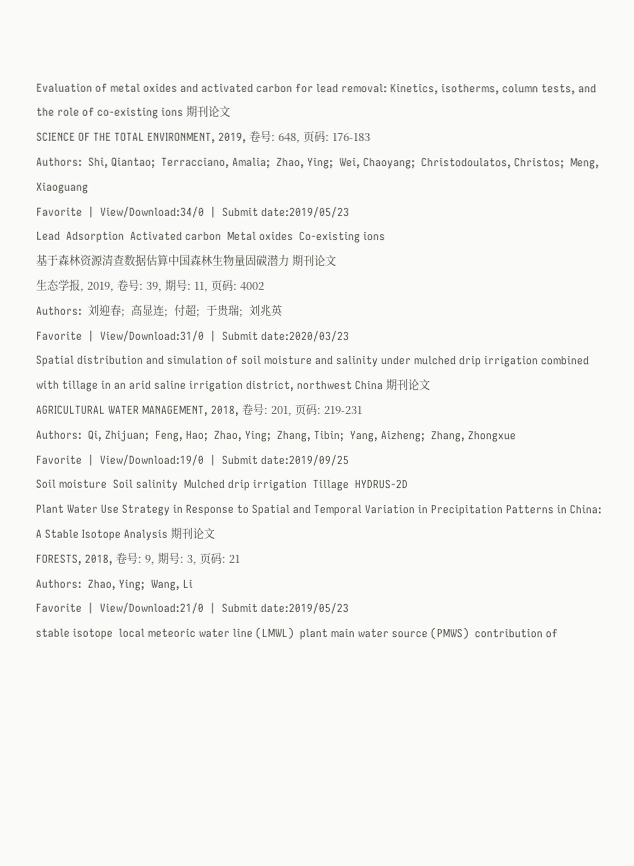Evaluation of metal oxides and activated carbon for lead removal: Kinetics, isotherms, column tests, and the role of co-existing ions 期刊论文
SCIENCE OF THE TOTAL ENVIRONMENT, 2019, 卷号: 648, 页码: 176-183
Authors:  Shi, Qiantao;  Terracciano, Amalia;  Zhao, Ying;  Wei, Chaoyang;  Christodoulatos, Christos;  Meng, Xiaoguang
Favorite  |  View/Download:34/0  |  Submit date:2019/05/23
Lead  Adsorption  Activated carbon  Metal oxides  Co-existing ions
基于森林资源清查数据估算中国森林生物量固碳潜力 期刊论文
生态学报, 2019, 卷号: 39, 期号: 11, 页码: 4002
Authors:  刘迎春;  高显连;  付超;  于贵瑞;  刘兆英
Favorite  |  View/Download:31/0  |  Submit date:2020/03/23
Spatial distribution and simulation of soil moisture and salinity under mulched drip irrigation combined with tillage in an arid saline irrigation district, northwest China 期刊论文
AGRICULTURAL WATER MANAGEMENT, 2018, 卷号: 201, 页码: 219-231
Authors:  Qi, Zhijuan;  Feng, Hao;  Zhao, Ying;  Zhang, Tibin;  Yang, Aizheng;  Zhang, Zhongxue
Favorite  |  View/Download:19/0  |  Submit date:2019/09/25
Soil moisture  Soil salinity  Mulched drip irrigation  Tillage  HYDRUS-2D
Plant Water Use Strategy in Response to Spatial and Temporal Variation in Precipitation Patterns in China: A Stable Isotope Analysis 期刊论文
FORESTS, 2018, 卷号: 9, 期号: 3, 页码: 21
Authors:  Zhao, Ying;  Wang, Li
Favorite  |  View/Download:21/0  |  Submit date:2019/05/23
stable isotope  local meteoric water line (LMWL)  plant main water source (PMWS)  contribution of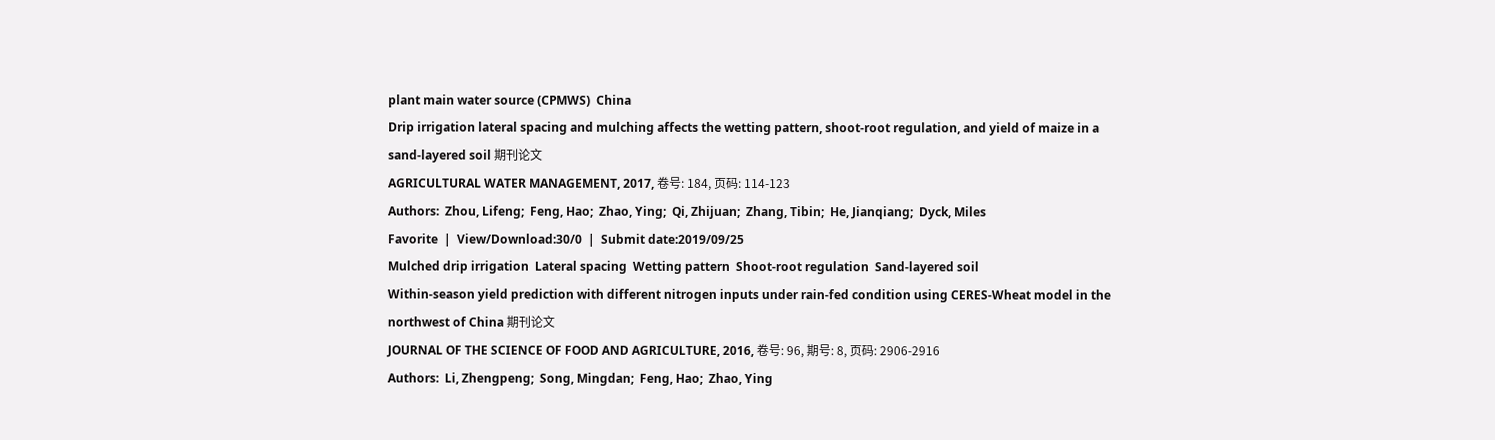plant main water source (CPMWS)  China
Drip irrigation lateral spacing and mulching affects the wetting pattern, shoot-root regulation, and yield of maize in a sand-layered soil 期刊论文
AGRICULTURAL WATER MANAGEMENT, 2017, 卷号: 184, 页码: 114-123
Authors:  Zhou, Lifeng;  Feng, Hao;  Zhao, Ying;  Qi, Zhijuan;  Zhang, Tibin;  He, Jianqiang;  Dyck, Miles
Favorite  |  View/Download:30/0  |  Submit date:2019/09/25
Mulched drip irrigation  Lateral spacing  Wetting pattern  Shoot-root regulation  Sand-layered soil
Within-season yield prediction with different nitrogen inputs under rain-fed condition using CERES-Wheat model in the northwest of China 期刊论文
JOURNAL OF THE SCIENCE OF FOOD AND AGRICULTURE, 2016, 卷号: 96, 期号: 8, 页码: 2906-2916
Authors:  Li, Zhengpeng;  Song, Mingdan;  Feng, Hao;  Zhao, Ying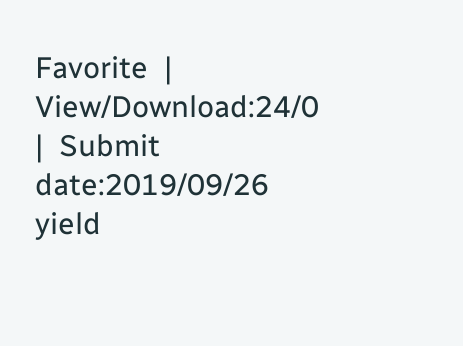Favorite  |  View/Download:24/0  |  Submit date:2019/09/26
yield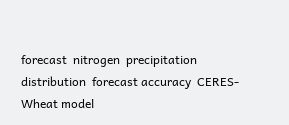forecast  nitrogen  precipitation distribution  forecast accuracy  CERES-Wheat model